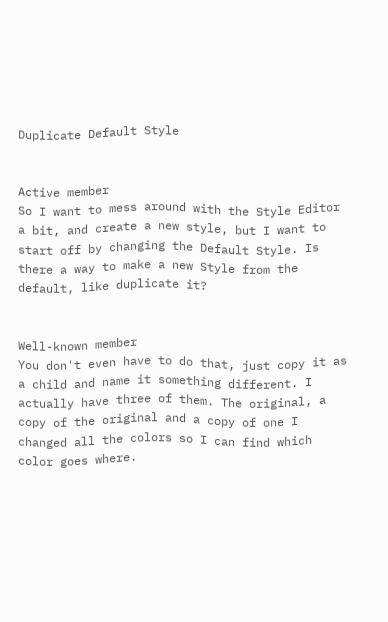Duplicate Default Style


Active member
So I want to mess around with the Style Editor a bit, and create a new style, but I want to start off by changing the Default Style. Is there a way to make a new Style from the default, like duplicate it?


Well-known member
You don't even have to do that, just copy it as a child and name it something different. I actually have three of them. The original, a copy of the original and a copy of one I changed all the colors so I can find which color goes where.